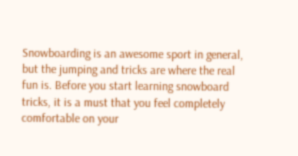Snowboarding is an awesome sport in general, but the jumping and tricks are where the real fun is. Before you start learning snowboard tricks, it is a must that you feel completely comfortable on your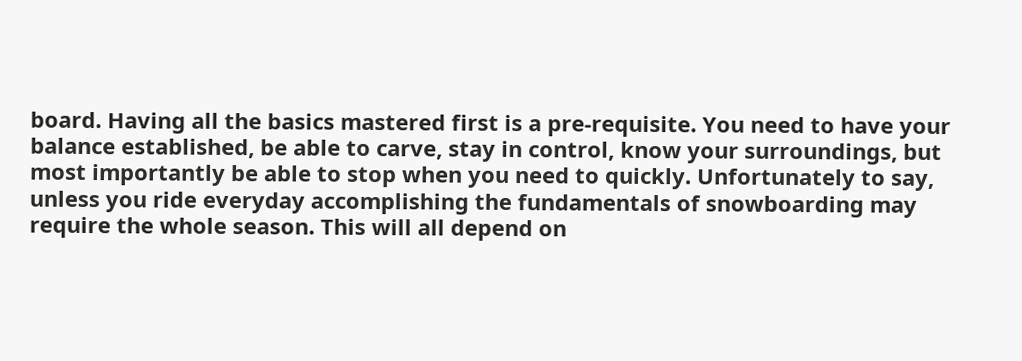board. Having all the basics mastered first is a pre-requisite. You need to have your balance established, be able to carve, stay in control, know your surroundings, but most importantly be able to stop when you need to quickly. Unfortunately to say, unless you ride everyday accomplishing the fundamentals of snowboarding may require the whole season. This will all depend on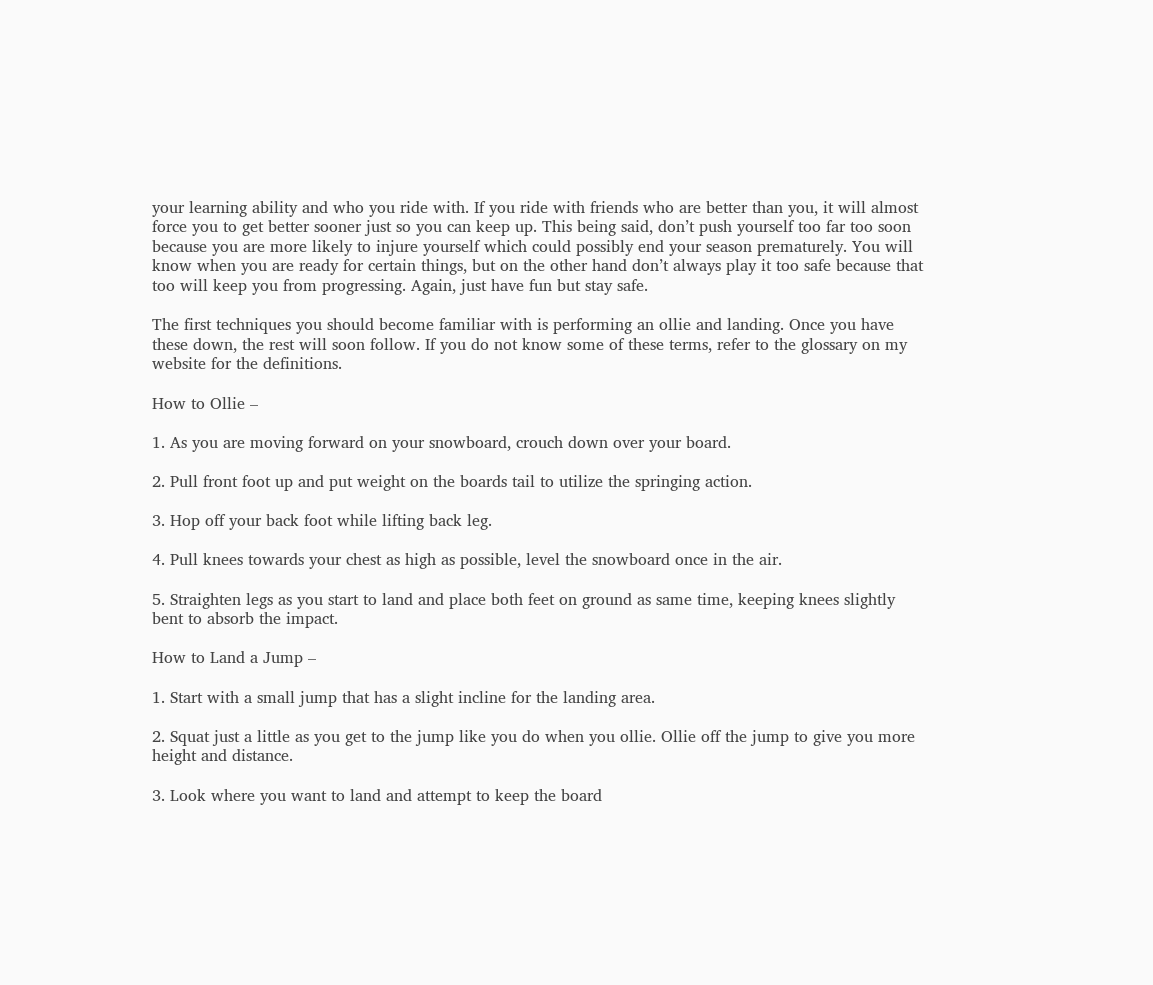your learning ability and who you ride with. If you ride with friends who are better than you, it will almost force you to get better sooner just so you can keep up. This being said, don’t push yourself too far too soon because you are more likely to injure yourself which could possibly end your season prematurely. You will know when you are ready for certain things, but on the other hand don’t always play it too safe because that too will keep you from progressing. Again, just have fun but stay safe.

The first techniques you should become familiar with is performing an ollie and landing. Once you have these down, the rest will soon follow. If you do not know some of these terms, refer to the glossary on my website for the definitions.

How to Ollie –

1. As you are moving forward on your snowboard, crouch down over your board.

2. Pull front foot up and put weight on the boards tail to utilize the springing action.

3. Hop off your back foot while lifting back leg.

4. Pull knees towards your chest as high as possible, level the snowboard once in the air.

5. Straighten legs as you start to land and place both feet on ground as same time, keeping knees slightly bent to absorb the impact.

How to Land a Jump –

1. Start with a small jump that has a slight incline for the landing area.

2. Squat just a little as you get to the jump like you do when you ollie. Ollie off the jump to give you more height and distance.

3. Look where you want to land and attempt to keep the board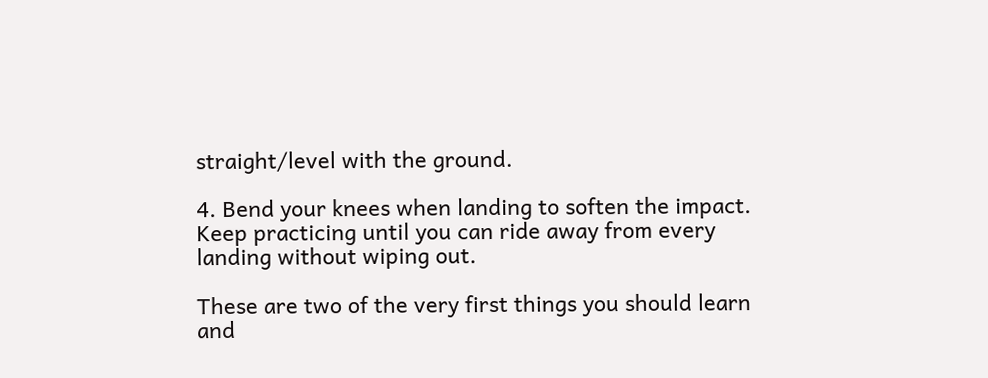straight/level with the ground.

4. Bend your knees when landing to soften the impact. Keep practicing until you can ride away from every landing without wiping out.

These are two of the very first things you should learn and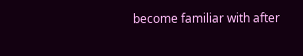become familiar with after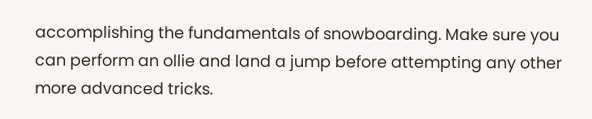accomplishing the fundamentals of snowboarding. Make sure you can perform an ollie and land a jump before attempting any other more advanced tricks.